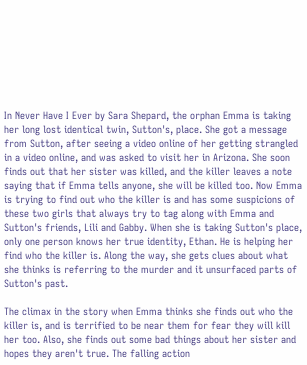In Never Have I Ever by Sara Shepard, the orphan Emma is taking her long lost identical twin, Sutton's, place. She got a message from Sutton, after seeing a video online of her getting strangled in a video online, and was asked to visit her in Arizona. She soon finds out that her sister was killed, and the killer leaves a note saying that if Emma tells anyone, she will be killed too. Now Emma is trying to find out who the killer is and has some suspicions of these two girls that always try to tag along with Emma and Sutton's friends, Lili and Gabby. When she is taking Sutton's place, only one person knows her true identity, Ethan. He is helping her find who the killer is. Along the way, she gets clues about what she thinks is referring to the murder and it unsurfaced parts of Sutton's past.

The climax in the story when Emma thinks she finds out who the killer is, and is terrified to be near them for fear they will kill her too. Also, she finds out some bad things about her sister and hopes they aren't true. The falling action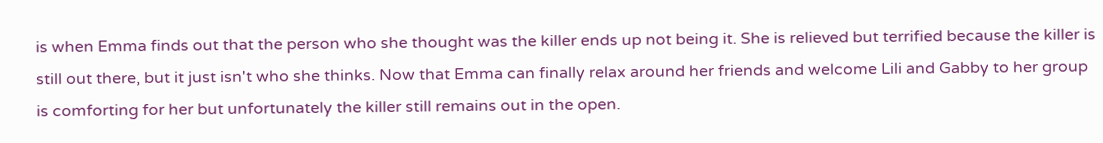is when Emma finds out that the person who she thought was the killer ends up not being it. She is relieved but terrified because the killer is still out there, but it just isn't who she thinks. Now that Emma can finally relax around her friends and welcome Lili and Gabby to her group is comforting for her but unfortunately the killer still remains out in the open.